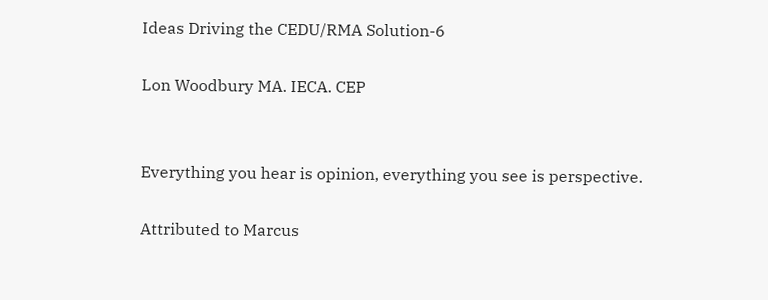Ideas Driving the CEDU/RMA Solution-6

Lon Woodbury MA. IECA. CEP


Everything you hear is opinion, everything you see is perspective.

Attributed to Marcus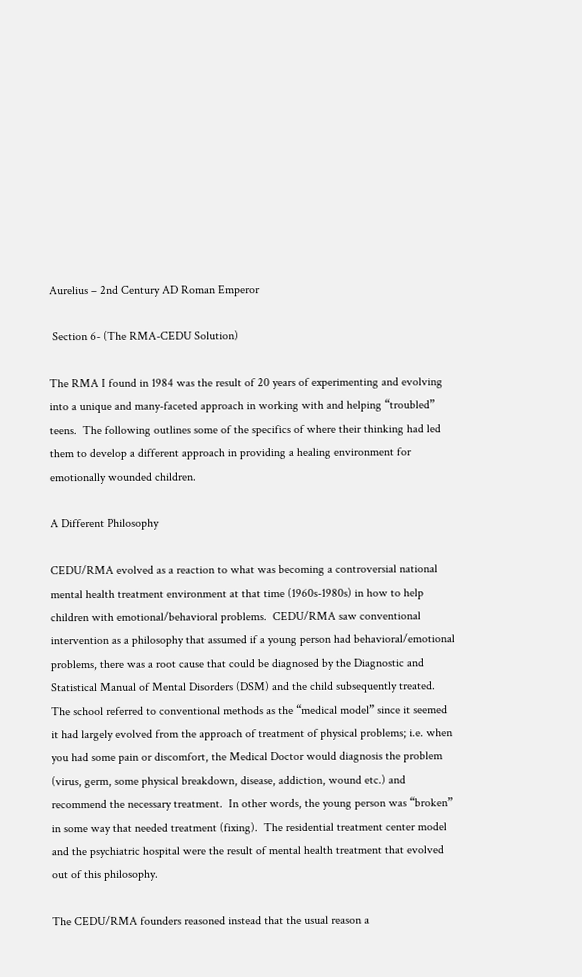Aurelius – 2nd Century AD Roman Emperor

 Section 6- (The RMA-CEDU Solution)

The RMA I found in 1984 was the result of 20 years of experimenting and evolving into a unique and many-faceted approach in working with and helping “troubled” teens.  The following outlines some of the specifics of where their thinking had led them to develop a different approach in providing a healing environment for emotionally wounded children.

A Different Philosophy

CEDU/RMA evolved as a reaction to what was becoming a controversial national mental health treatment environment at that time (1960s-1980s) in how to help children with emotional/behavioral problems.  CEDU/RMA saw conventional intervention as a philosophy that assumed if a young person had behavioral/emotional problems, there was a root cause that could be diagnosed by the Diagnostic and Statistical Manual of Mental Disorders (DSM) and the child subsequently treated.  The school referred to conventional methods as the “medical model” since it seemed it had largely evolved from the approach of treatment of physical problems; i.e. when you had some pain or discomfort, the Medical Doctor would diagnosis the problem (virus, germ, some physical breakdown, disease, addiction, wound etc.) and recommend the necessary treatment.  In other words, the young person was “broken” in some way that needed treatment (fixing).  The residential treatment center model and the psychiatric hospital were the result of mental health treatment that evolved out of this philosophy.

The CEDU/RMA founders reasoned instead that the usual reason a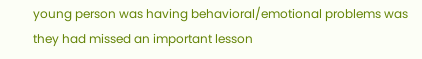young person was having behavioral/emotional problems was they had missed an important lesson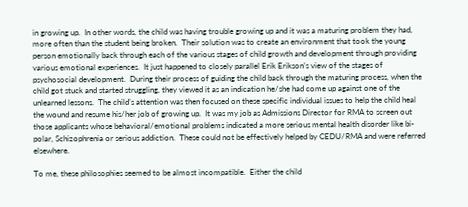in growing up.  In other words, the child was having trouble growing up and it was a maturing problem they had, more often than the student being broken.  Their solution was to create an environment that took the young person emotionally back through each of the various stages of child growth and development through providing various emotional experiences.  It just happened to closely parallel Erik Erikson’s view of the stages of psychosocial development.  During their process of guiding the child back through the maturing process, when the child got stuck and started struggling, they viewed it as an indication he/she had come up against one of the unlearned lessons.  The child’s attention was then focused on these specific individual issues to help the child heal the wound and resume his/her job of growing up.  It was my job as Admissions Director for RMA to screen out those applicants whose behavioral/emotional problems indicated a more serious mental health disorder like bi-polar, Schizophrenia or serious addiction.  These could not be effectively helped by CEDU/RMA and were referred elsewhere.

To me, these philosophies seemed to be almost incompatible.  Either the child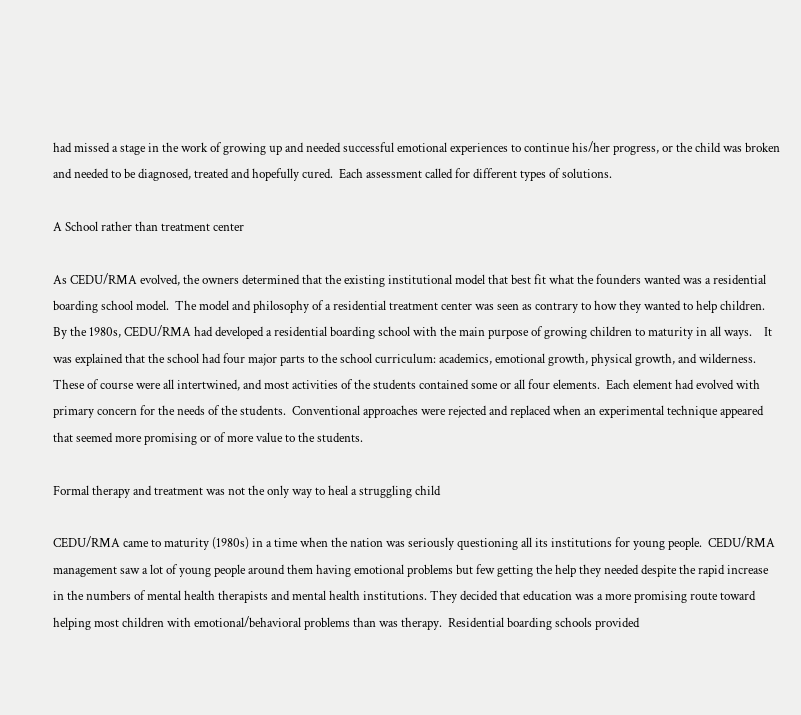had missed a stage in the work of growing up and needed successful emotional experiences to continue his/her progress, or the child was broken and needed to be diagnosed, treated and hopefully cured.  Each assessment called for different types of solutions.

A School rather than treatment center

As CEDU/RMA evolved, the owners determined that the existing institutional model that best fit what the founders wanted was a residential boarding school model.  The model and philosophy of a residential treatment center was seen as contrary to how they wanted to help children. By the 1980s, CEDU/RMA had developed a residential boarding school with the main purpose of growing children to maturity in all ways.    It was explained that the school had four major parts to the school curriculum: academics, emotional growth, physical growth, and wilderness.  These of course were all intertwined, and most activities of the students contained some or all four elements.  Each element had evolved with primary concern for the needs of the students.  Conventional approaches were rejected and replaced when an experimental technique appeared that seemed more promising or of more value to the students.

Formal therapy and treatment was not the only way to heal a struggling child

CEDU/RMA came to maturity (1980s) in a time when the nation was seriously questioning all its institutions for young people.  CEDU/RMA management saw a lot of young people around them having emotional problems but few getting the help they needed despite the rapid increase in the numbers of mental health therapists and mental health institutions. They decided that education was a more promising route toward helping most children with emotional/behavioral problems than was therapy.  Residential boarding schools provided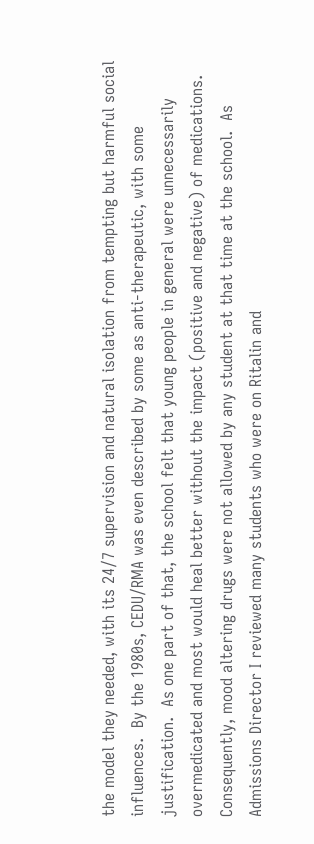the model they needed, with its 24/7 supervision and natural isolation from tempting but harmful social influences.  By the 1980s, CEDU/RMA was even described by some as anti-therapeutic, with some justification.  As one part of that, the school felt that young people in general were unnecessarily overmedicated and most would heal better without the impact (positive and negative) of medications. Consequently, mood altering drugs were not allowed by any student at that time at the school.  As Admissions Director I reviewed many students who were on Ritalin and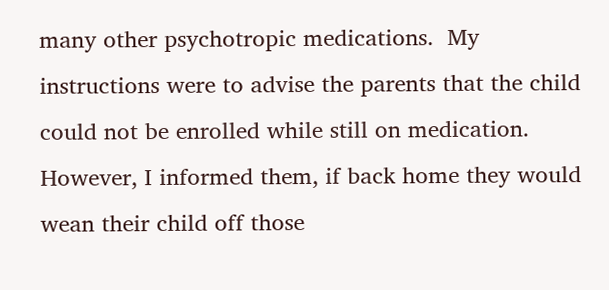many other psychotropic medications.  My instructions were to advise the parents that the child could not be enrolled while still on medication. However, I informed them, if back home they would wean their child off those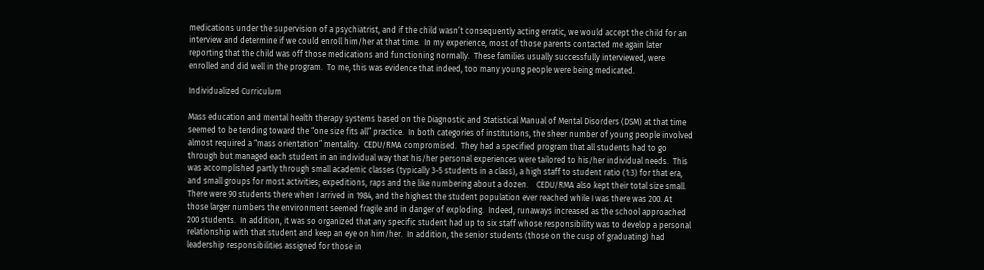medications under the supervision of a psychiatrist, and if the child wasn’t consequently acting erratic, we would accept the child for an interview and determine if we could enroll him/her at that time.  In my experience, most of those parents contacted me again later reporting that the child was off those medications and functioning normally.  These families usually successfully interviewed, were enrolled and did well in the program.  To me, this was evidence that indeed, too many young people were being medicated.

Individualized Curriculum

Mass education and mental health therapy systems based on the Diagnostic and Statistical Manual of Mental Disorders (DSM) at that time seemed to be tending toward the “one size fits all” practice.  In both categories of institutions, the sheer number of young people involved almost required a “mass orientation” mentality.  CEDU/RMA compromised.  They had a specified program that all students had to go through but managed each student in an individual way that his/her personal experiences were tailored to his/her individual needs.  This was accomplished partly through small academic classes (typically 3-5 students in a class), a high staff to student ratio (1:3) for that era, and small groups for most activities; expeditions, raps and the like numbering about a dozen.    CEDU/RMA also kept their total size small.  There were 90 students there when I arrived in 1984, and the highest the student population ever reached while I was there was 200. At those larger numbers the environment seemed fragile and in danger of exploding.  Indeed, runaways increased as the school approached 200 students.  In addition, it was so organized that any specific student had up to six staff whose responsibility was to develop a personal relationship with that student and keep an eye on him/her.  In addition, the senior students (those on the cusp of graduating) had leadership responsibilities assigned for those in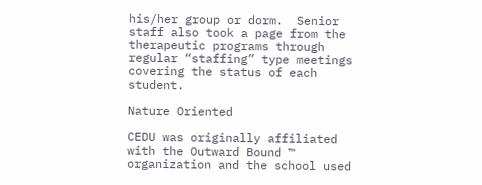his/her group or dorm.  Senior staff also took a page from the therapeutic programs through regular “staffing” type meetings covering the status of each student.

Nature Oriented

CEDU was originally affiliated with the Outward Bound ™ organization and the school used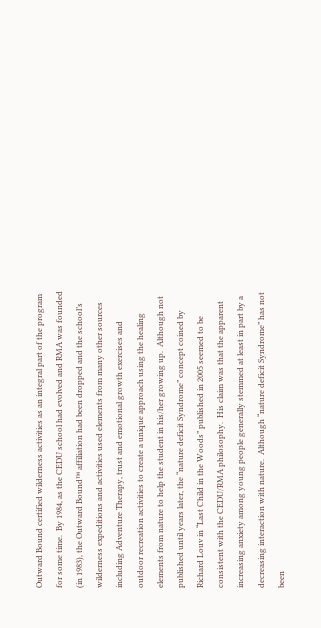Outward Bound certified wilderness activities as an integral part of the program for some time.  By 1984, as the CEDU school had evolved and RMA was founded (in 1983), the Outward Bound™ affiliation had been dropped and the school’s wilderness expeditions and activities used elements from many other sources including Adventure Therapy, trust and emotional growth exercises and outdoor recreation activities to create a unique approach using the healing elements from nature to help the student in his/her growing up.  Although not published until years later, the “nature deficit Syndrome” concept coined by Richard Louv in “Last Child in the Woods” published in 2005 seemed to be consistent with the CEDU/RMA philosophy.  His claim was that the apparent increasing anxiety among young people generally stemmed at least in part by a decreasing interaction with nature.  Although “nature deficit Syndrome” has not been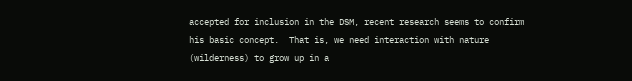accepted for inclusion in the DSM, recent research seems to confirm his basic concept.  That is, we need interaction with nature (wilderness) to grow up in a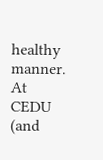healthy manner.  At CEDU (and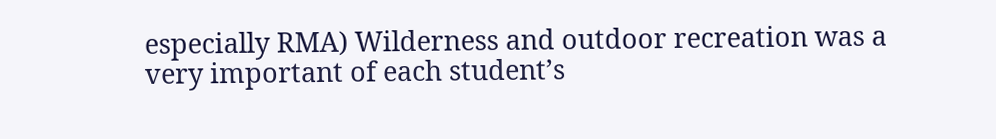especially RMA) Wilderness and outdoor recreation was a very important of each student’s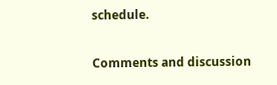schedule.

Comments and discussion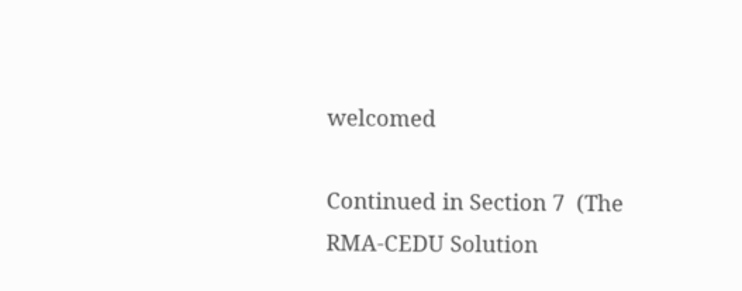welcomed

Continued in Section 7  (The RMA-CEDU Solution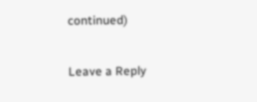continued)

Leave a Reply